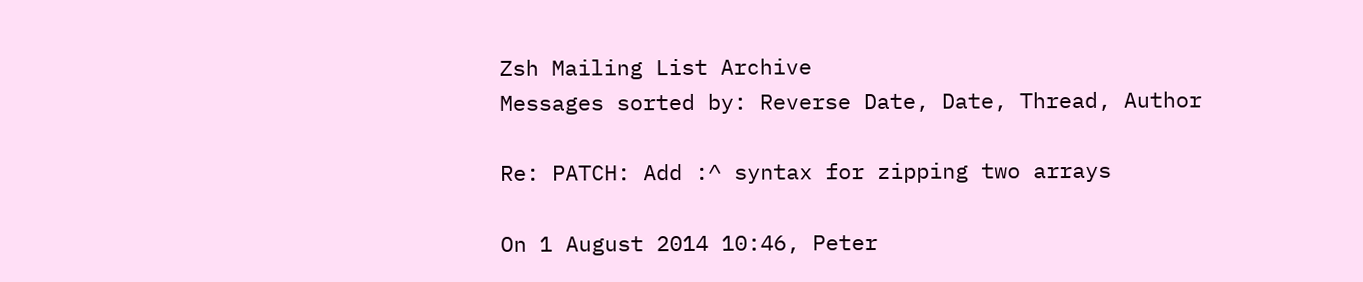Zsh Mailing List Archive
Messages sorted by: Reverse Date, Date, Thread, Author

Re: PATCH: Add :^ syntax for zipping two arrays

On 1 August 2014 10:46, Peter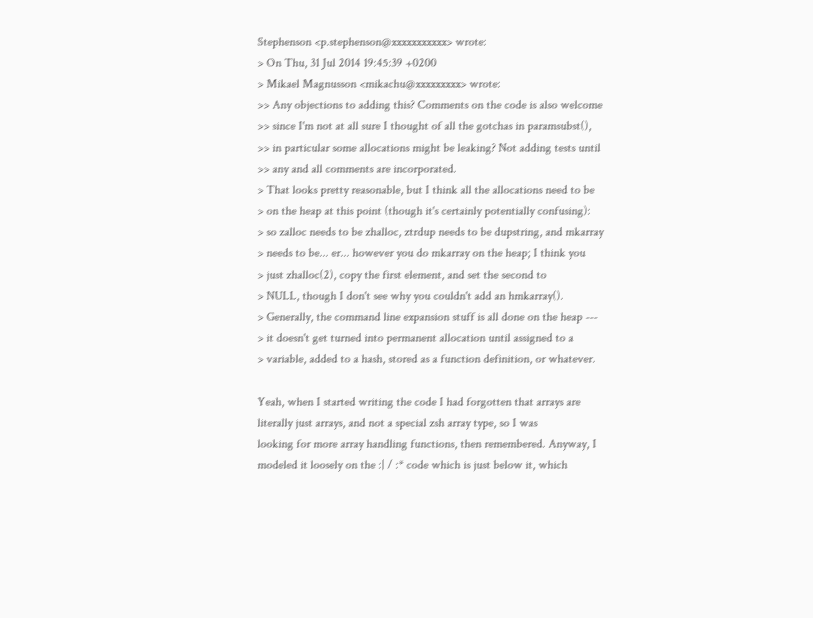Stephenson <p.stephenson@xxxxxxxxxxx> wrote:
> On Thu, 31 Jul 2014 19:45:39 +0200
> Mikael Magnusson <mikachu@xxxxxxxxx> wrote:
>> Any objections to adding this? Comments on the code is also welcome
>> since I'm not at all sure I thought of all the gotchas in paramsubst(),
>> in particular some allocations might be leaking? Not adding tests until
>> any and all comments are incorporated.
> That looks pretty reasonable, but I think all the allocations need to be
> on the heap at this point (though it's certainly potentially confusing):
> so zalloc needs to be zhalloc, ztrdup needs to be dupstring, and mkarray
> needs to be... er... however you do mkarray on the heap; I think you
> just zhalloc(2), copy the first element, and set the second to
> NULL, though I don't see why you couldn't add an hmkarray().
> Generally, the command line expansion stuff is all done on the heap ---
> it doesn't get turned into permanent allocation until assigned to a
> variable, added to a hash, stored as a function definition, or whatever.

Yeah, when I started writing the code I had forgotten that arrays are
literally just arrays, and not a special zsh array type, so I was
looking for more array handling functions, then remembered. Anyway, I
modeled it loosely on the :| / :* code which is just below it, which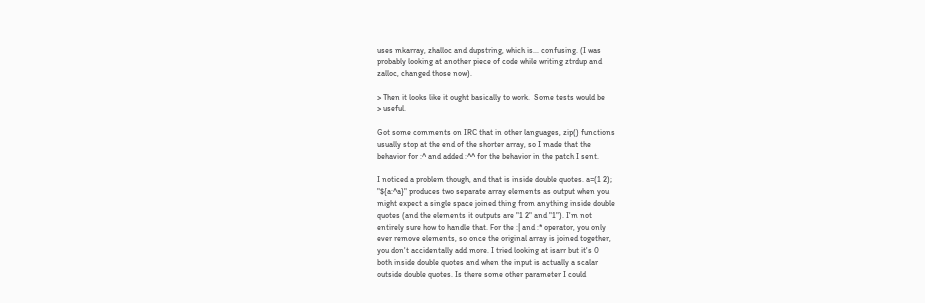uses mkarray, zhalloc and dupstring, which is... confusing. (I was
probably looking at another piece of code while writing ztrdup and
zalloc, changed those now).

> Then it looks like it ought basically to work.  Some tests would be
> useful.

Got some comments on IRC that in other languages, zip() functions
usually stop at the end of the shorter array, so I made that the
behavior for :^ and added :^^ for the behavior in the patch I sent.

I noticed a problem though, and that is inside double quotes. a=(1 2);
"${a:^a}" produces two separate array elements as output when you
might expect a single space joined thing from anything inside double
quotes (and the elements it outputs are "1 2" and "1"). I'm not
entirely sure how to handle that. For the :| and :* operator, you only
ever remove elements, so once the original array is joined together,
you don't accidentally add more. I tried looking at isarr but it's 0
both inside double quotes and when the input is actually a scalar
outside double quotes. Is there some other parameter I could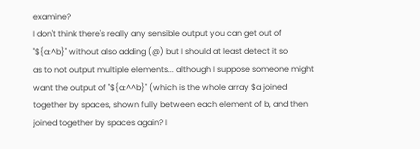examine?
I don't think there's really any sensible output you can get out of
"${a:^b}" without also adding (@) but I should at least detect it so
as to not output multiple elements... although I suppose someone might
want the output of "${a:^^b}" (which is the whole array $a joined
together by spaces, shown fully between each element of b, and then
joined together by spaces again? I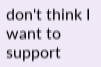don't think I want to support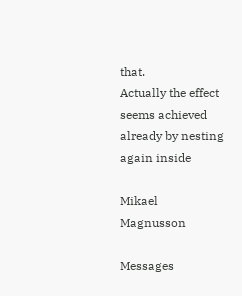that.
Actually the effect seems achieved already by nesting again inside

Mikael Magnusson

Messages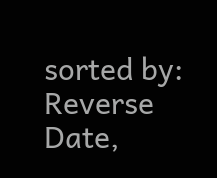sorted by: Reverse Date,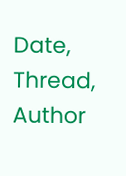Date, Thread, Author